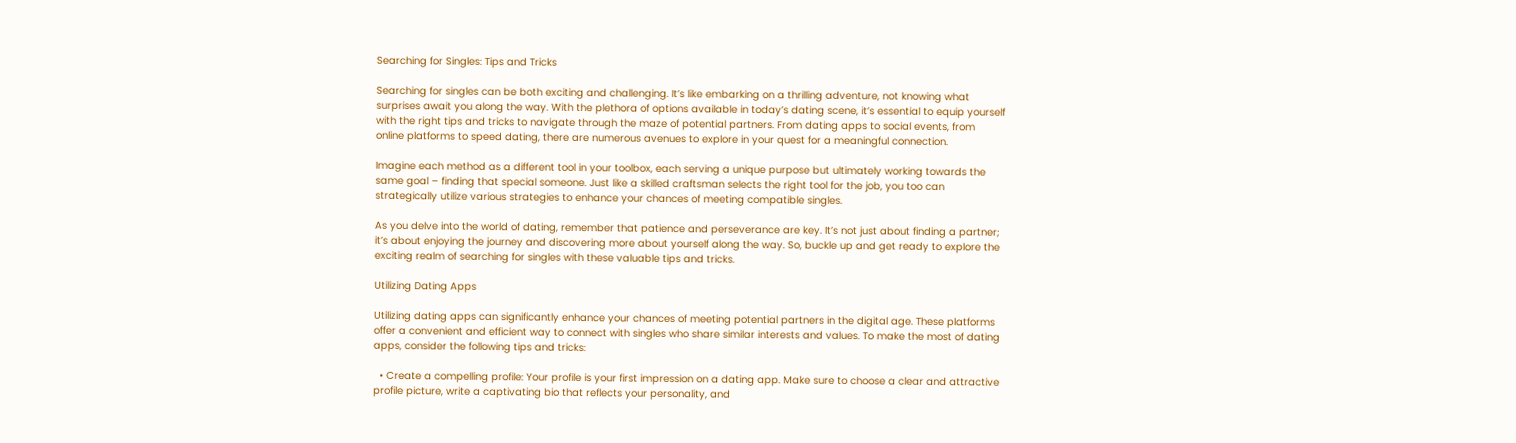Searching for Singles: Tips and Tricks

Searching for singles can be both exciting and challenging. It’s like embarking on a thrilling adventure, not knowing what surprises await you along the way. With the plethora of options available in today’s dating scene, it’s essential to equip yourself with the right tips and tricks to navigate through the maze of potential partners. From dating apps to social events, from online platforms to speed dating, there are numerous avenues to explore in your quest for a meaningful connection.

Imagine each method as a different tool in your toolbox, each serving a unique purpose but ultimately working towards the same goal – finding that special someone. Just like a skilled craftsman selects the right tool for the job, you too can strategically utilize various strategies to enhance your chances of meeting compatible singles.

As you delve into the world of dating, remember that patience and perseverance are key. It’s not just about finding a partner; it’s about enjoying the journey and discovering more about yourself along the way. So, buckle up and get ready to explore the exciting realm of searching for singles with these valuable tips and tricks.

Utilizing Dating Apps

Utilizing dating apps can significantly enhance your chances of meeting potential partners in the digital age. These platforms offer a convenient and efficient way to connect with singles who share similar interests and values. To make the most of dating apps, consider the following tips and tricks:

  • Create a compelling profile: Your profile is your first impression on a dating app. Make sure to choose a clear and attractive profile picture, write a captivating bio that reflects your personality, and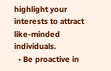highlight your interests to attract like-minded individuals.
  • Be proactive in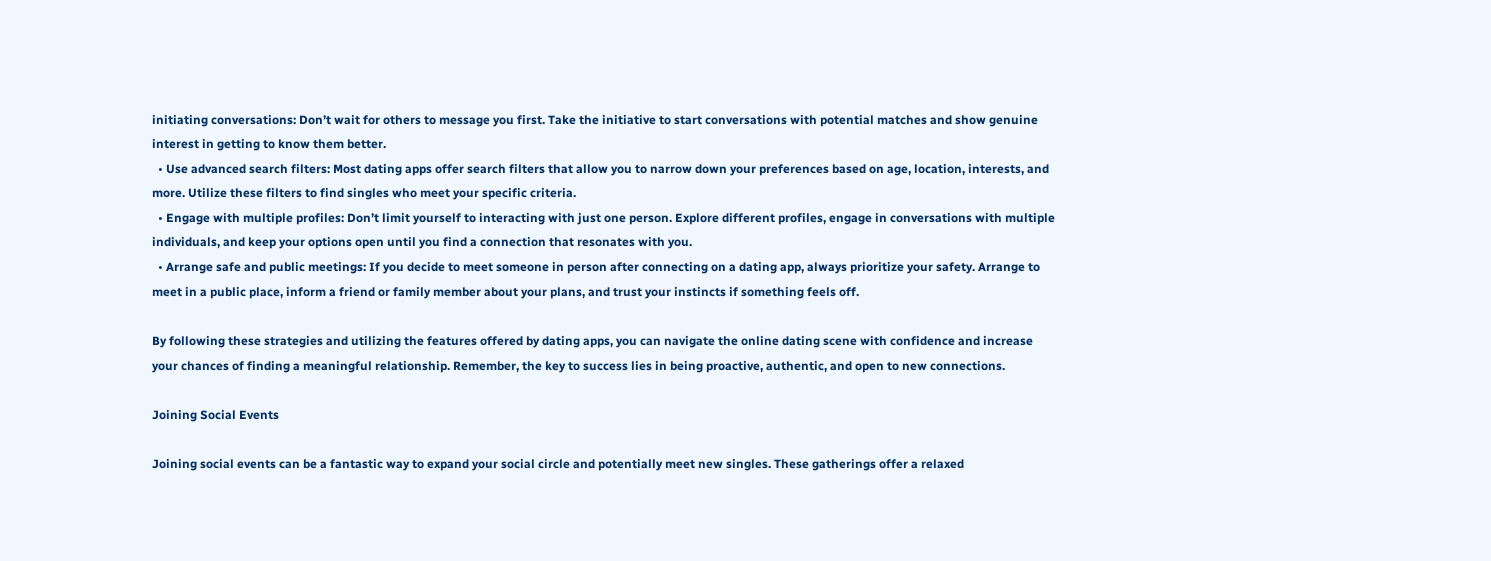initiating conversations: Don’t wait for others to message you first. Take the initiative to start conversations with potential matches and show genuine interest in getting to know them better.
  • Use advanced search filters: Most dating apps offer search filters that allow you to narrow down your preferences based on age, location, interests, and more. Utilize these filters to find singles who meet your specific criteria.
  • Engage with multiple profiles: Don’t limit yourself to interacting with just one person. Explore different profiles, engage in conversations with multiple individuals, and keep your options open until you find a connection that resonates with you.
  • Arrange safe and public meetings: If you decide to meet someone in person after connecting on a dating app, always prioritize your safety. Arrange to meet in a public place, inform a friend or family member about your plans, and trust your instincts if something feels off.

By following these strategies and utilizing the features offered by dating apps, you can navigate the online dating scene with confidence and increase your chances of finding a meaningful relationship. Remember, the key to success lies in being proactive, authentic, and open to new connections.

Joining Social Events

Joining social events can be a fantastic way to expand your social circle and potentially meet new singles. These gatherings offer a relaxed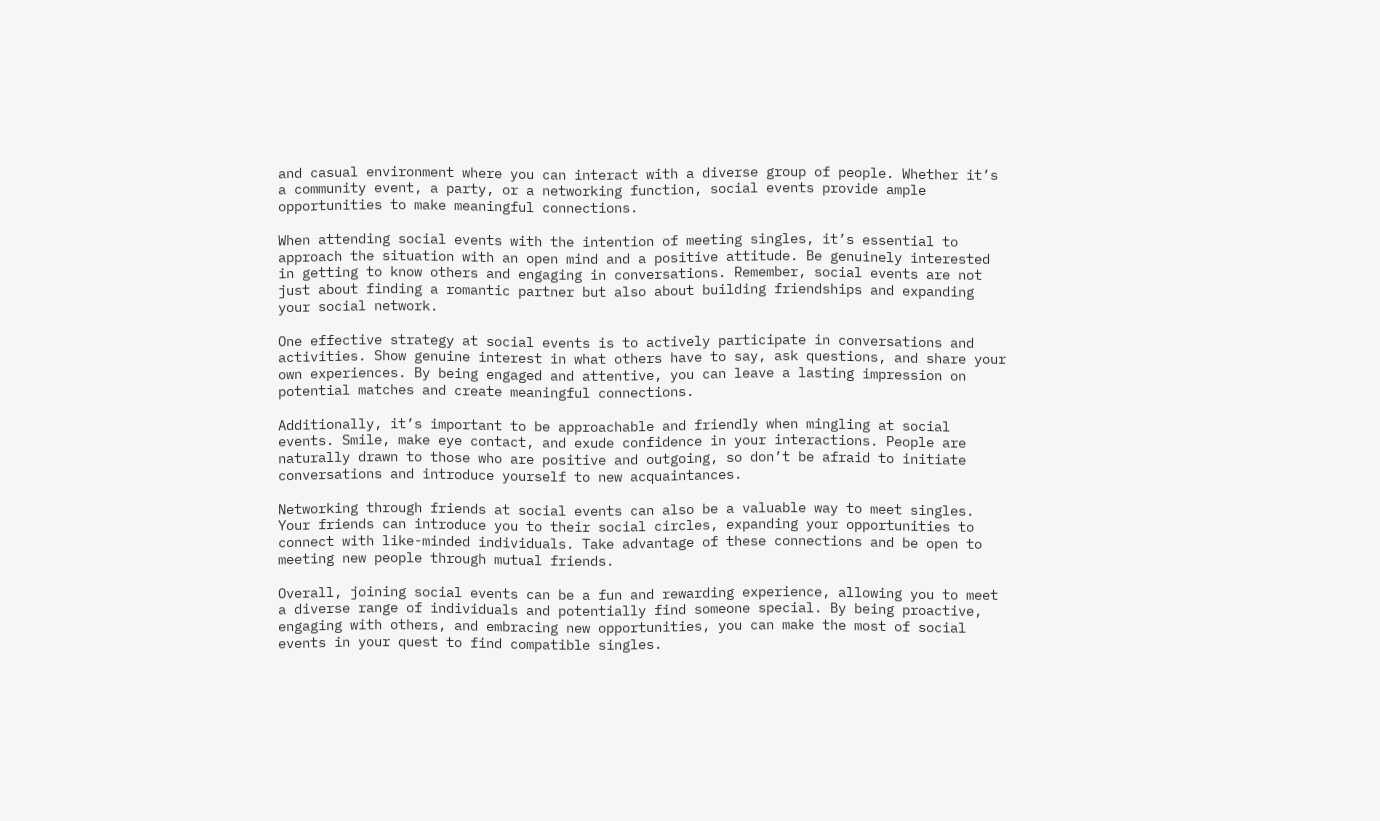and casual environment where you can interact with a diverse group of people. Whether it’s a community event, a party, or a networking function, social events provide ample opportunities to make meaningful connections.

When attending social events with the intention of meeting singles, it’s essential to approach the situation with an open mind and a positive attitude. Be genuinely interested in getting to know others and engaging in conversations. Remember, social events are not just about finding a romantic partner but also about building friendships and expanding your social network.

One effective strategy at social events is to actively participate in conversations and activities. Show genuine interest in what others have to say, ask questions, and share your own experiences. By being engaged and attentive, you can leave a lasting impression on potential matches and create meaningful connections.

Additionally, it’s important to be approachable and friendly when mingling at social events. Smile, make eye contact, and exude confidence in your interactions. People are naturally drawn to those who are positive and outgoing, so don’t be afraid to initiate conversations and introduce yourself to new acquaintances.

Networking through friends at social events can also be a valuable way to meet singles. Your friends can introduce you to their social circles, expanding your opportunities to connect with like-minded individuals. Take advantage of these connections and be open to meeting new people through mutual friends.

Overall, joining social events can be a fun and rewarding experience, allowing you to meet a diverse range of individuals and potentially find someone special. By being proactive, engaging with others, and embracing new opportunities, you can make the most of social events in your quest to find compatible singles.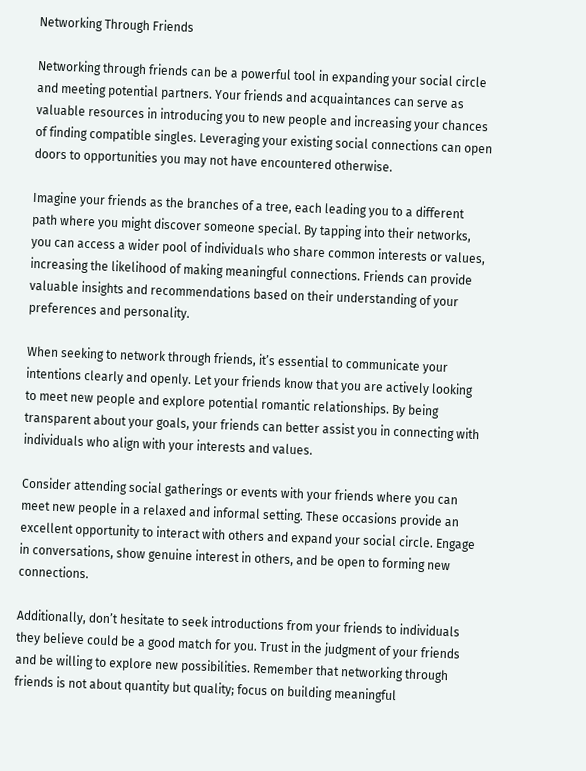Networking Through Friends

Networking through friends can be a powerful tool in expanding your social circle and meeting potential partners. Your friends and acquaintances can serve as valuable resources in introducing you to new people and increasing your chances of finding compatible singles. Leveraging your existing social connections can open doors to opportunities you may not have encountered otherwise.

Imagine your friends as the branches of a tree, each leading you to a different path where you might discover someone special. By tapping into their networks, you can access a wider pool of individuals who share common interests or values, increasing the likelihood of making meaningful connections. Friends can provide valuable insights and recommendations based on their understanding of your preferences and personality.

When seeking to network through friends, it’s essential to communicate your intentions clearly and openly. Let your friends know that you are actively looking to meet new people and explore potential romantic relationships. By being transparent about your goals, your friends can better assist you in connecting with individuals who align with your interests and values.

Consider attending social gatherings or events with your friends where you can meet new people in a relaxed and informal setting. These occasions provide an excellent opportunity to interact with others and expand your social circle. Engage in conversations, show genuine interest in others, and be open to forming new connections.

Additionally, don’t hesitate to seek introductions from your friends to individuals they believe could be a good match for you. Trust in the judgment of your friends and be willing to explore new possibilities. Remember that networking through friends is not about quantity but quality; focus on building meaningful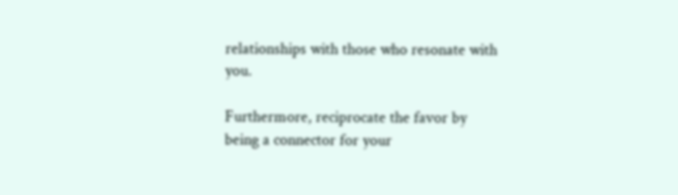relationships with those who resonate with you.

Furthermore, reciprocate the favor by being a connector for your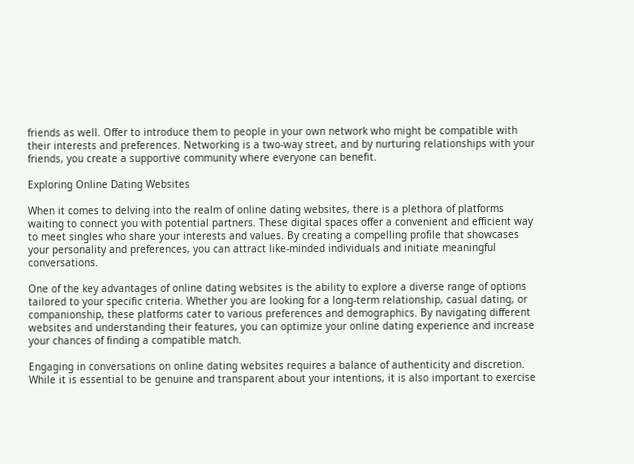friends as well. Offer to introduce them to people in your own network who might be compatible with their interests and preferences. Networking is a two-way street, and by nurturing relationships with your friends, you create a supportive community where everyone can benefit.

Exploring Online Dating Websites

When it comes to delving into the realm of online dating websites, there is a plethora of platforms waiting to connect you with potential partners. These digital spaces offer a convenient and efficient way to meet singles who share your interests and values. By creating a compelling profile that showcases your personality and preferences, you can attract like-minded individuals and initiate meaningful conversations.

One of the key advantages of online dating websites is the ability to explore a diverse range of options tailored to your specific criteria. Whether you are looking for a long-term relationship, casual dating, or companionship, these platforms cater to various preferences and demographics. By navigating different websites and understanding their features, you can optimize your online dating experience and increase your chances of finding a compatible match.

Engaging in conversations on online dating websites requires a balance of authenticity and discretion. While it is essential to be genuine and transparent about your intentions, it is also important to exercise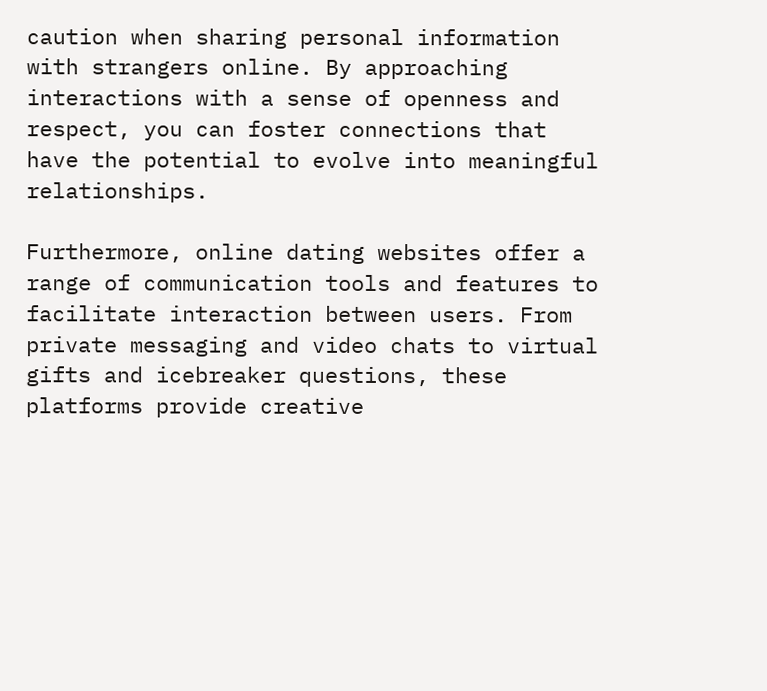caution when sharing personal information with strangers online. By approaching interactions with a sense of openness and respect, you can foster connections that have the potential to evolve into meaningful relationships.

Furthermore, online dating websites offer a range of communication tools and features to facilitate interaction between users. From private messaging and video chats to virtual gifts and icebreaker questions, these platforms provide creative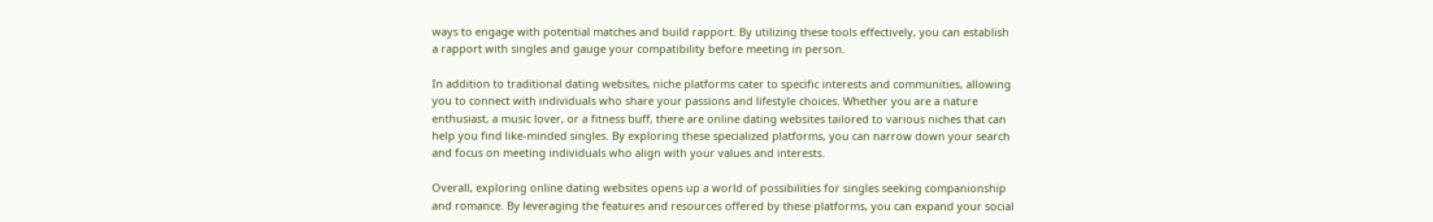ways to engage with potential matches and build rapport. By utilizing these tools effectively, you can establish a rapport with singles and gauge your compatibility before meeting in person.

In addition to traditional dating websites, niche platforms cater to specific interests and communities, allowing you to connect with individuals who share your passions and lifestyle choices. Whether you are a nature enthusiast, a music lover, or a fitness buff, there are online dating websites tailored to various niches that can help you find like-minded singles. By exploring these specialized platforms, you can narrow down your search and focus on meeting individuals who align with your values and interests.

Overall, exploring online dating websites opens up a world of possibilities for singles seeking companionship and romance. By leveraging the features and resources offered by these platforms, you can expand your social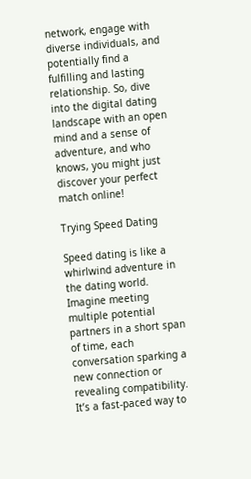network, engage with diverse individuals, and potentially find a fulfilling and lasting relationship. So, dive into the digital dating landscape with an open mind and a sense of adventure, and who knows, you might just discover your perfect match online!

Trying Speed Dating

Speed dating is like a whirlwind adventure in the dating world. Imagine meeting multiple potential partners in a short span of time, each conversation sparking a new connection or revealing compatibility. It’s a fast-paced way to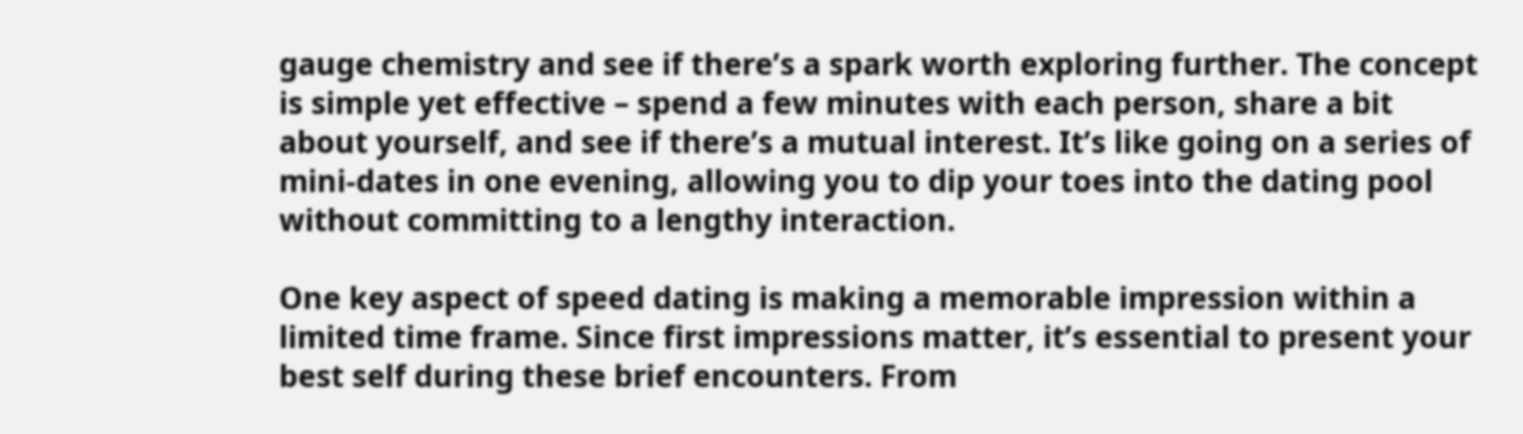gauge chemistry and see if there’s a spark worth exploring further. The concept is simple yet effective – spend a few minutes with each person, share a bit about yourself, and see if there’s a mutual interest. It’s like going on a series of mini-dates in one evening, allowing you to dip your toes into the dating pool without committing to a lengthy interaction.

One key aspect of speed dating is making a memorable impression within a limited time frame. Since first impressions matter, it’s essential to present your best self during these brief encounters. From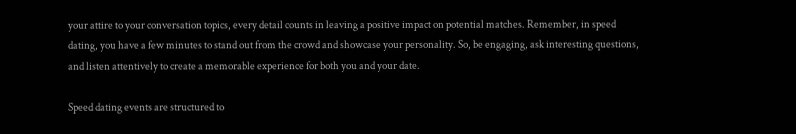your attire to your conversation topics, every detail counts in leaving a positive impact on potential matches. Remember, in speed dating, you have a few minutes to stand out from the crowd and showcase your personality. So, be engaging, ask interesting questions, and listen attentively to create a memorable experience for both you and your date.

Speed dating events are structured to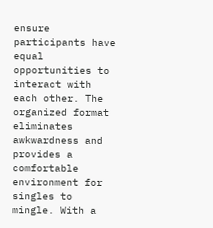ensure participants have equal opportunities to interact with each other. The organized format eliminates awkwardness and provides a comfortable environment for singles to mingle. With a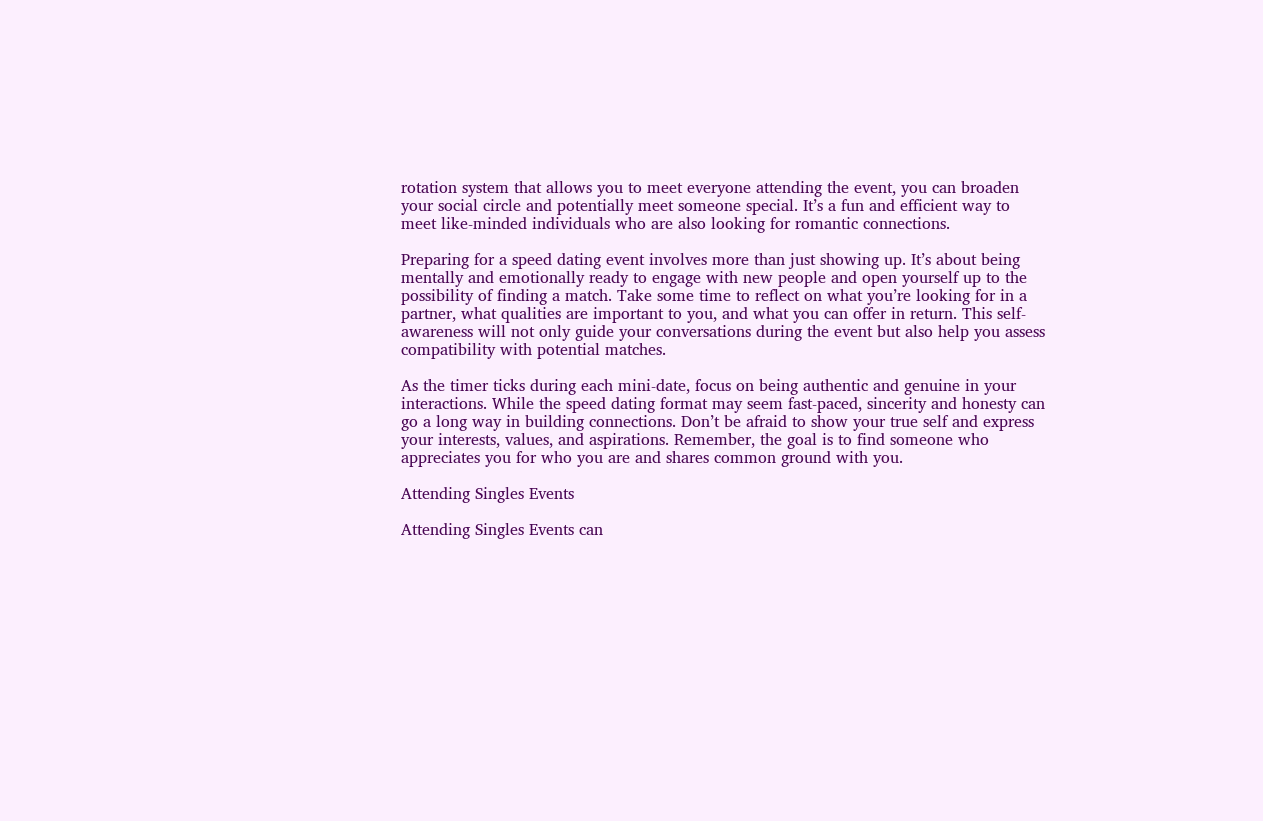rotation system that allows you to meet everyone attending the event, you can broaden your social circle and potentially meet someone special. It’s a fun and efficient way to meet like-minded individuals who are also looking for romantic connections.

Preparing for a speed dating event involves more than just showing up. It’s about being mentally and emotionally ready to engage with new people and open yourself up to the possibility of finding a match. Take some time to reflect on what you’re looking for in a partner, what qualities are important to you, and what you can offer in return. This self-awareness will not only guide your conversations during the event but also help you assess compatibility with potential matches.

As the timer ticks during each mini-date, focus on being authentic and genuine in your interactions. While the speed dating format may seem fast-paced, sincerity and honesty can go a long way in building connections. Don’t be afraid to show your true self and express your interests, values, and aspirations. Remember, the goal is to find someone who appreciates you for who you are and shares common ground with you.

Attending Singles Events

Attending Singles Events can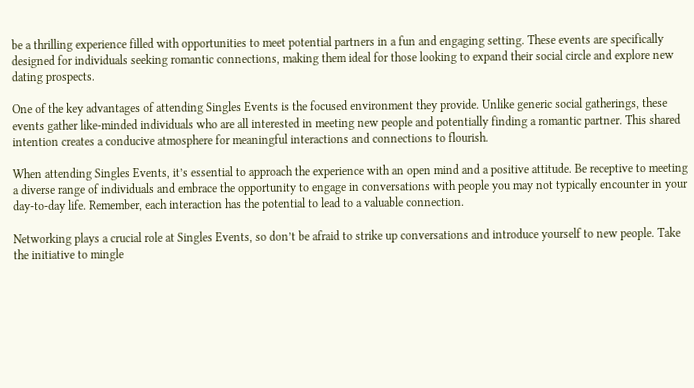be a thrilling experience filled with opportunities to meet potential partners in a fun and engaging setting. These events are specifically designed for individuals seeking romantic connections, making them ideal for those looking to expand their social circle and explore new dating prospects.

One of the key advantages of attending Singles Events is the focused environment they provide. Unlike generic social gatherings, these events gather like-minded individuals who are all interested in meeting new people and potentially finding a romantic partner. This shared intention creates a conducive atmosphere for meaningful interactions and connections to flourish.

When attending Singles Events, it’s essential to approach the experience with an open mind and a positive attitude. Be receptive to meeting a diverse range of individuals and embrace the opportunity to engage in conversations with people you may not typically encounter in your day-to-day life. Remember, each interaction has the potential to lead to a valuable connection.

Networking plays a crucial role at Singles Events, so don’t be afraid to strike up conversations and introduce yourself to new people. Take the initiative to mingle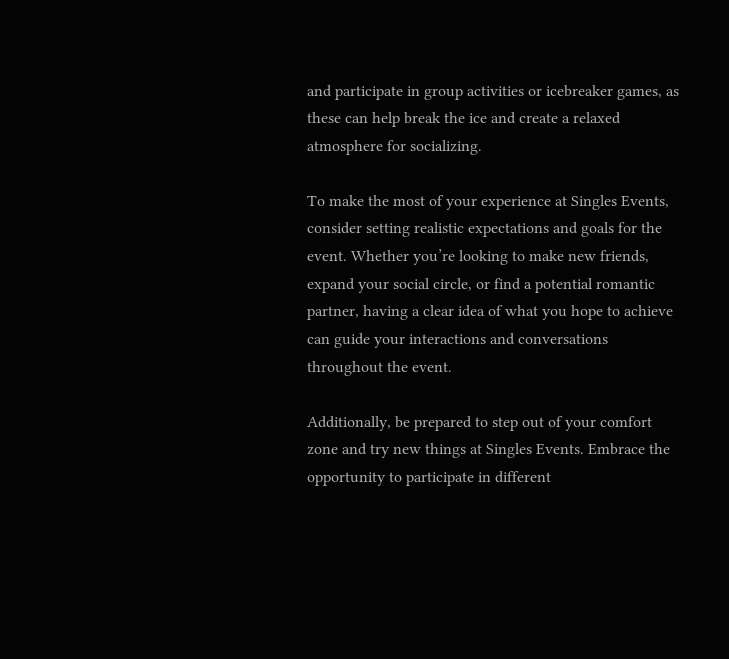and participate in group activities or icebreaker games, as these can help break the ice and create a relaxed atmosphere for socializing.

To make the most of your experience at Singles Events, consider setting realistic expectations and goals for the event. Whether you’re looking to make new friends, expand your social circle, or find a potential romantic partner, having a clear idea of what you hope to achieve can guide your interactions and conversations throughout the event.

Additionally, be prepared to step out of your comfort zone and try new things at Singles Events. Embrace the opportunity to participate in different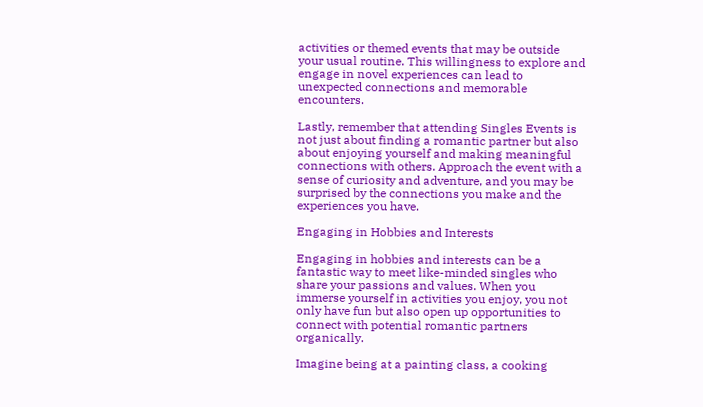activities or themed events that may be outside your usual routine. This willingness to explore and engage in novel experiences can lead to unexpected connections and memorable encounters.

Lastly, remember that attending Singles Events is not just about finding a romantic partner but also about enjoying yourself and making meaningful connections with others. Approach the event with a sense of curiosity and adventure, and you may be surprised by the connections you make and the experiences you have.

Engaging in Hobbies and Interests

Engaging in hobbies and interests can be a fantastic way to meet like-minded singles who share your passions and values. When you immerse yourself in activities you enjoy, you not only have fun but also open up opportunities to connect with potential romantic partners organically.

Imagine being at a painting class, a cooking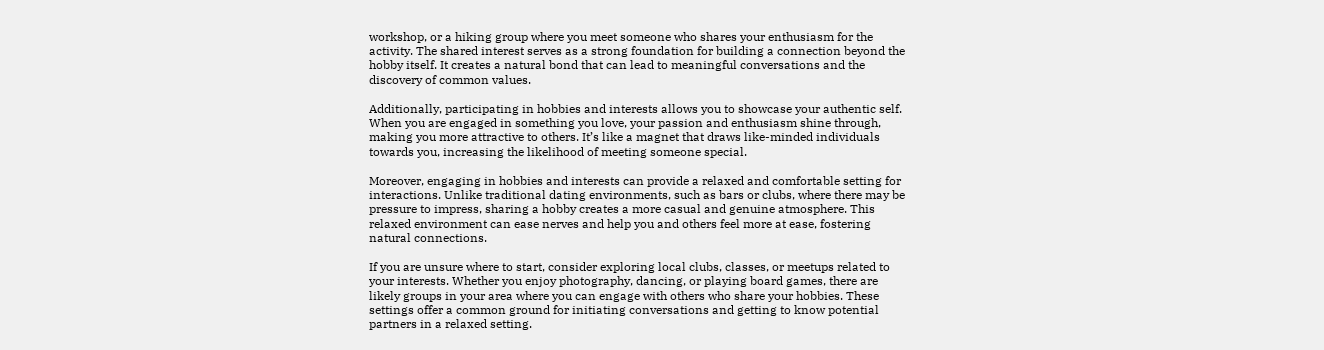workshop, or a hiking group where you meet someone who shares your enthusiasm for the activity. The shared interest serves as a strong foundation for building a connection beyond the hobby itself. It creates a natural bond that can lead to meaningful conversations and the discovery of common values.

Additionally, participating in hobbies and interests allows you to showcase your authentic self. When you are engaged in something you love, your passion and enthusiasm shine through, making you more attractive to others. It’s like a magnet that draws like-minded individuals towards you, increasing the likelihood of meeting someone special.

Moreover, engaging in hobbies and interests can provide a relaxed and comfortable setting for interactions. Unlike traditional dating environments, such as bars or clubs, where there may be pressure to impress, sharing a hobby creates a more casual and genuine atmosphere. This relaxed environment can ease nerves and help you and others feel more at ease, fostering natural connections.

If you are unsure where to start, consider exploring local clubs, classes, or meetups related to your interests. Whether you enjoy photography, dancing, or playing board games, there are likely groups in your area where you can engage with others who share your hobbies. These settings offer a common ground for initiating conversations and getting to know potential partners in a relaxed setting.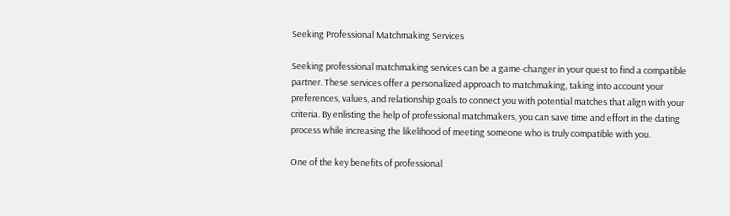Seeking Professional Matchmaking Services

Seeking professional matchmaking services can be a game-changer in your quest to find a compatible partner. These services offer a personalized approach to matchmaking, taking into account your preferences, values, and relationship goals to connect you with potential matches that align with your criteria. By enlisting the help of professional matchmakers, you can save time and effort in the dating process while increasing the likelihood of meeting someone who is truly compatible with you.

One of the key benefits of professional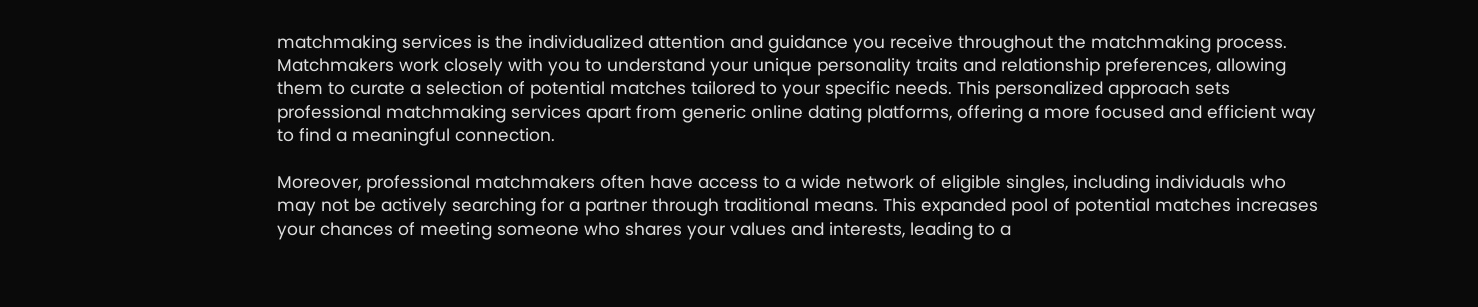matchmaking services is the individualized attention and guidance you receive throughout the matchmaking process. Matchmakers work closely with you to understand your unique personality traits and relationship preferences, allowing them to curate a selection of potential matches tailored to your specific needs. This personalized approach sets professional matchmaking services apart from generic online dating platforms, offering a more focused and efficient way to find a meaningful connection.

Moreover, professional matchmakers often have access to a wide network of eligible singles, including individuals who may not be actively searching for a partner through traditional means. This expanded pool of potential matches increases your chances of meeting someone who shares your values and interests, leading to a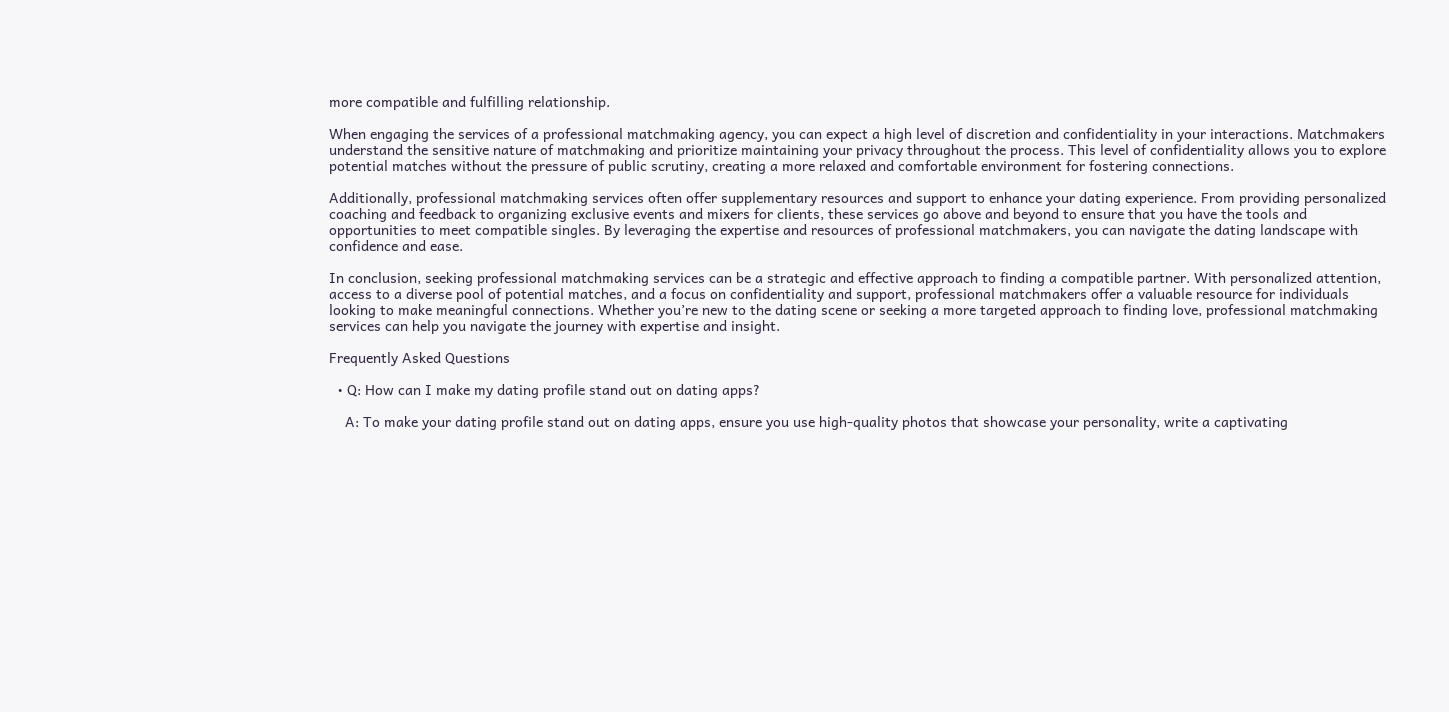more compatible and fulfilling relationship.

When engaging the services of a professional matchmaking agency, you can expect a high level of discretion and confidentiality in your interactions. Matchmakers understand the sensitive nature of matchmaking and prioritize maintaining your privacy throughout the process. This level of confidentiality allows you to explore potential matches without the pressure of public scrutiny, creating a more relaxed and comfortable environment for fostering connections.

Additionally, professional matchmaking services often offer supplementary resources and support to enhance your dating experience. From providing personalized coaching and feedback to organizing exclusive events and mixers for clients, these services go above and beyond to ensure that you have the tools and opportunities to meet compatible singles. By leveraging the expertise and resources of professional matchmakers, you can navigate the dating landscape with confidence and ease.

In conclusion, seeking professional matchmaking services can be a strategic and effective approach to finding a compatible partner. With personalized attention, access to a diverse pool of potential matches, and a focus on confidentiality and support, professional matchmakers offer a valuable resource for individuals looking to make meaningful connections. Whether you’re new to the dating scene or seeking a more targeted approach to finding love, professional matchmaking services can help you navigate the journey with expertise and insight.

Frequently Asked Questions

  • Q: How can I make my dating profile stand out on dating apps?

    A: To make your dating profile stand out on dating apps, ensure you use high-quality photos that showcase your personality, write a captivating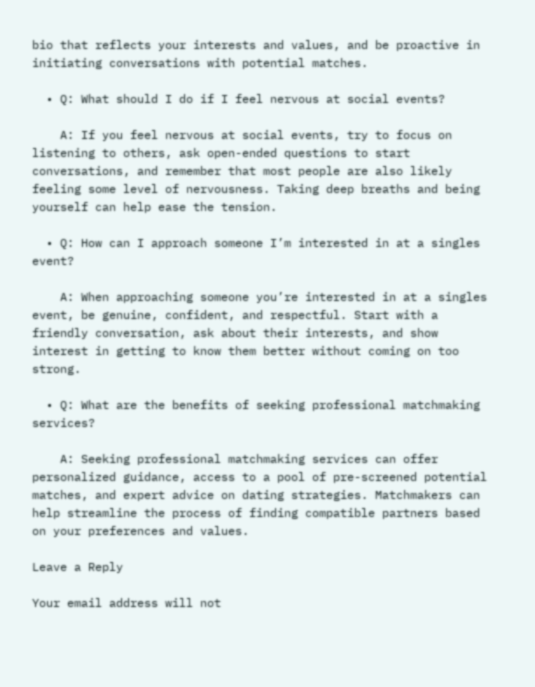bio that reflects your interests and values, and be proactive in initiating conversations with potential matches.

  • Q: What should I do if I feel nervous at social events?

    A: If you feel nervous at social events, try to focus on listening to others, ask open-ended questions to start conversations, and remember that most people are also likely feeling some level of nervousness. Taking deep breaths and being yourself can help ease the tension.

  • Q: How can I approach someone I’m interested in at a singles event?

    A: When approaching someone you’re interested in at a singles event, be genuine, confident, and respectful. Start with a friendly conversation, ask about their interests, and show interest in getting to know them better without coming on too strong.

  • Q: What are the benefits of seeking professional matchmaking services?

    A: Seeking professional matchmaking services can offer personalized guidance, access to a pool of pre-screened potential matches, and expert advice on dating strategies. Matchmakers can help streamline the process of finding compatible partners based on your preferences and values.

Leave a Reply

Your email address will not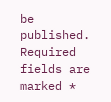be published. Required fields are marked *